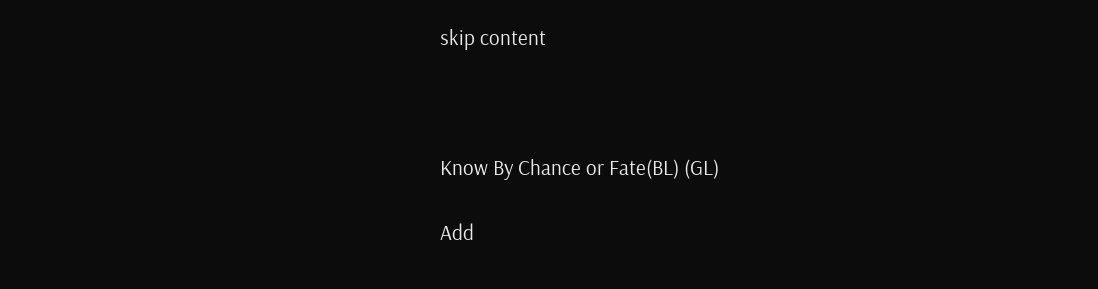skip content



Know By Chance or Fate(BL) (GL)

Add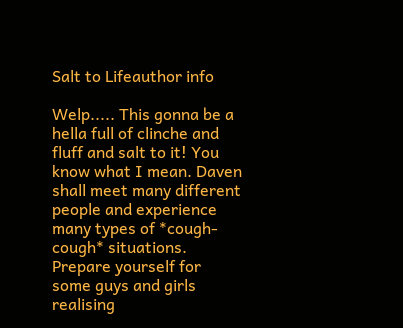Salt to Lifeauthor info

Welp..... This gonna be a hella full of clinche and fluff and salt to it! You know what I mean. Daven shall meet many different people and experience many types of *cough-cough* situations. Prepare yourself for some guys and girls realising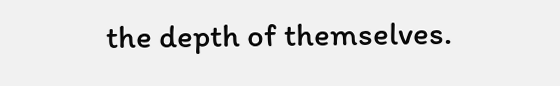the depth of themselves.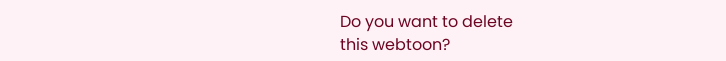Do you want to delete
this webtoon?